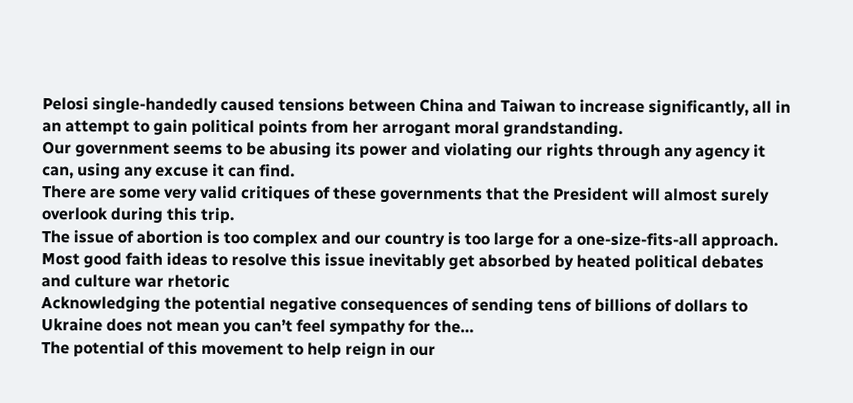Pelosi single-handedly caused tensions between China and Taiwan to increase significantly, all in an attempt to gain political points from her arrogant moral grandstanding.
Our government seems to be abusing its power and violating our rights through any agency it can, using any excuse it can find.
There are some very valid critiques of these governments that the President will almost surely overlook during this trip.
The issue of abortion is too complex and our country is too large for a one-size-fits-all approach.
Most good faith ideas to resolve this issue inevitably get absorbed by heated political debates and culture war rhetoric
Acknowledging the potential negative consequences of sending tens of billions of dollars to Ukraine does not mean you can’t feel sympathy for the…
The potential of this movement to help reign in our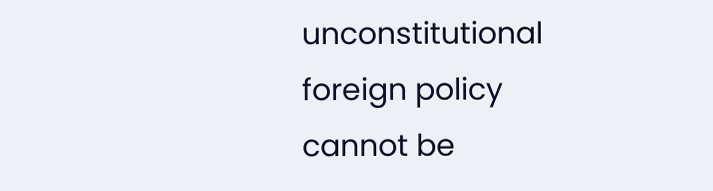unconstitutional foreign policy cannot be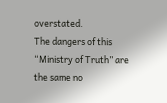overstated.
The dangers of this “Ministry of Truth” are the same no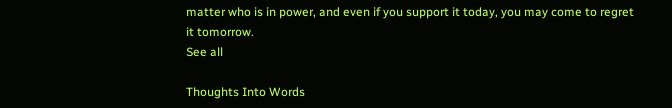matter who is in power, and even if you support it today, you may come to regret it tomorrow.
See all

Thoughts Into Words